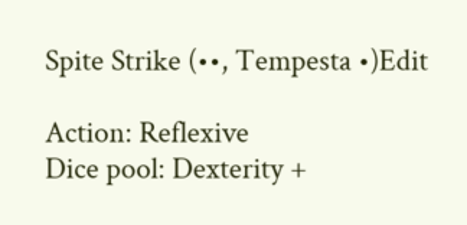Spite Strike (••, Tempesta •)Edit

Action: Reflexive
Dice pool: Dexterity +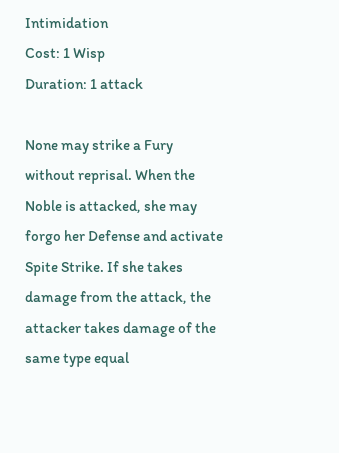Intimidation
Cost: 1 Wisp
Duration: 1 attack

None may strike a Fury without reprisal. When the Noble is attacked, she may forgo her Defense and activate Spite Strike. If she takes damage from the attack, the attacker takes damage of the same type equal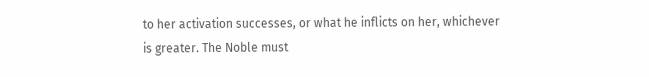to her activation successes, or what he inflicts on her, whichever is greater. The Noble must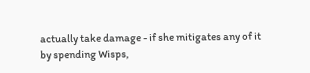actually take damage - if she mitigates any of it by spending Wisps,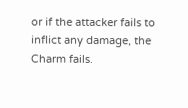or if the attacker fails to inflict any damage, the Charm fails.